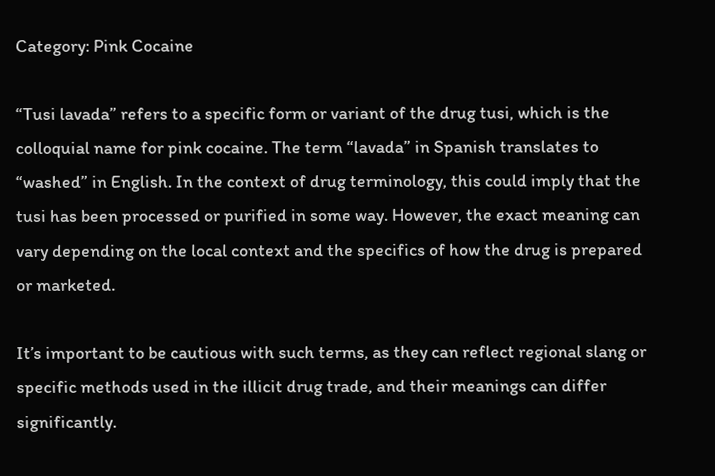Category: Pink Cocaine

“Tusi lavada” refers to a specific form or variant of the drug tusi, which is the colloquial name for pink cocaine. The term “lavada” in Spanish translates to “washed” in English. In the context of drug terminology, this could imply that the tusi has been processed or purified in some way. However, the exact meaning can vary depending on the local context and the specifics of how the drug is prepared or marketed.

It’s important to be cautious with such terms, as they can reflect regional slang or specific methods used in the illicit drug trade, and their meanings can differ significantly.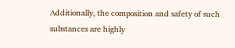Additionally, the composition and safety of such substances are highly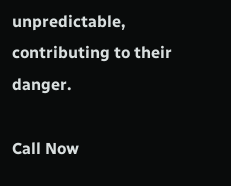unpredictable, contributing to their danger.

Call Now